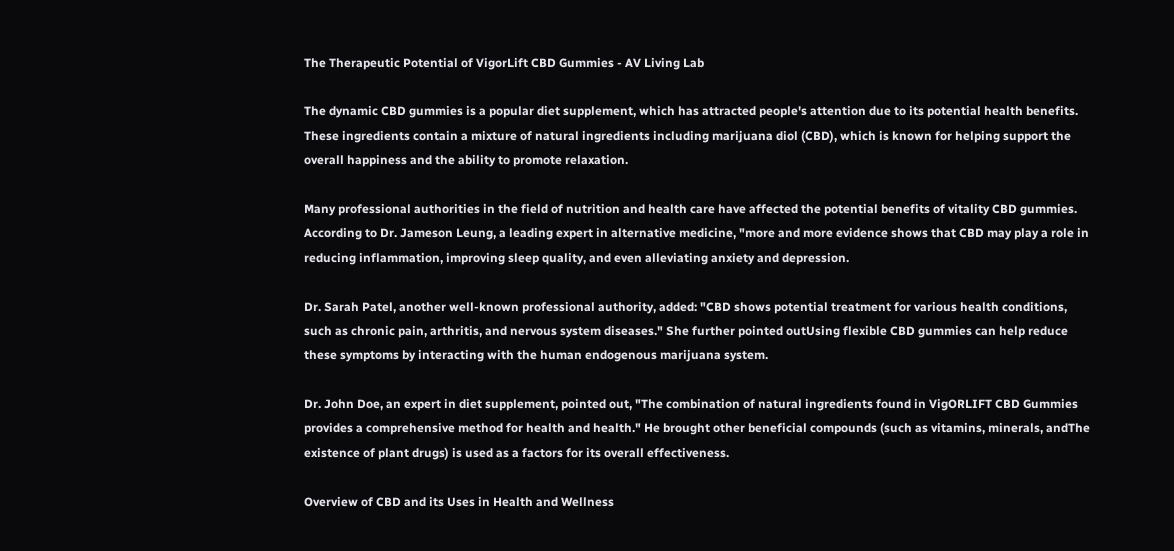The Therapeutic Potential of VigorLift CBD Gummies - AV Living Lab

The dynamic CBD gummies is a popular diet supplement, which has attracted people's attention due to its potential health benefits. These ingredients contain a mixture of natural ingredients including marijuana diol (CBD), which is known for helping support the overall happiness and the ability to promote relaxation.

Many professional authorities in the field of nutrition and health care have affected the potential benefits of vitality CBD gummies. According to Dr. Jameson Leung, a leading expert in alternative medicine, "more and more evidence shows that CBD may play a role in reducing inflammation, improving sleep quality, and even alleviating anxiety and depression.

Dr. Sarah Patel, another well-known professional authority, added: "CBD shows potential treatment for various health conditions, such as chronic pain, arthritis, and nervous system diseases." She further pointed outUsing flexible CBD gummies can help reduce these symptoms by interacting with the human endogenous marijuana system.

Dr. John Doe, an expert in diet supplement, pointed out, "The combination of natural ingredients found in VigORLIFT CBD Gummies provides a comprehensive method for health and health." He brought other beneficial compounds (such as vitamins, minerals, andThe existence of plant drugs) is used as a factors for its overall effectiveness.

Overview of CBD and its Uses in Health and Wellness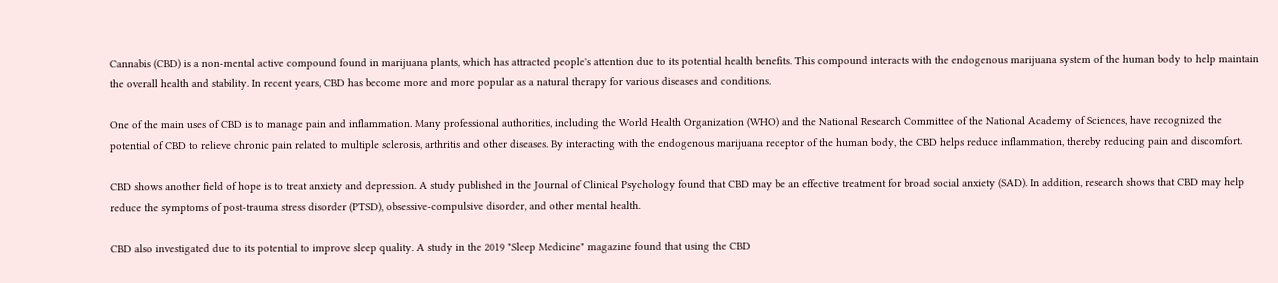Cannabis (CBD) is a non-mental active compound found in marijuana plants, which has attracted people's attention due to its potential health benefits. This compound interacts with the endogenous marijuana system of the human body to help maintain the overall health and stability. In recent years, CBD has become more and more popular as a natural therapy for various diseases and conditions.

One of the main uses of CBD is to manage pain and inflammation. Many professional authorities, including the World Health Organization (WHO) and the National Research Committee of the National Academy of Sciences, have recognized the potential of CBD to relieve chronic pain related to multiple sclerosis, arthritis and other diseases. By interacting with the endogenous marijuana receptor of the human body, the CBD helps reduce inflammation, thereby reducing pain and discomfort.

CBD shows another field of hope is to treat anxiety and depression. A study published in the Journal of Clinical Psychology found that CBD may be an effective treatment for broad social anxiety (SAD). In addition, research shows that CBD may help reduce the symptoms of post-trauma stress disorder (PTSD), obsessive-compulsive disorder, and other mental health.

CBD also investigated due to its potential to improve sleep quality. A study in the 2019 "Sleep Medicine" magazine found that using the CBD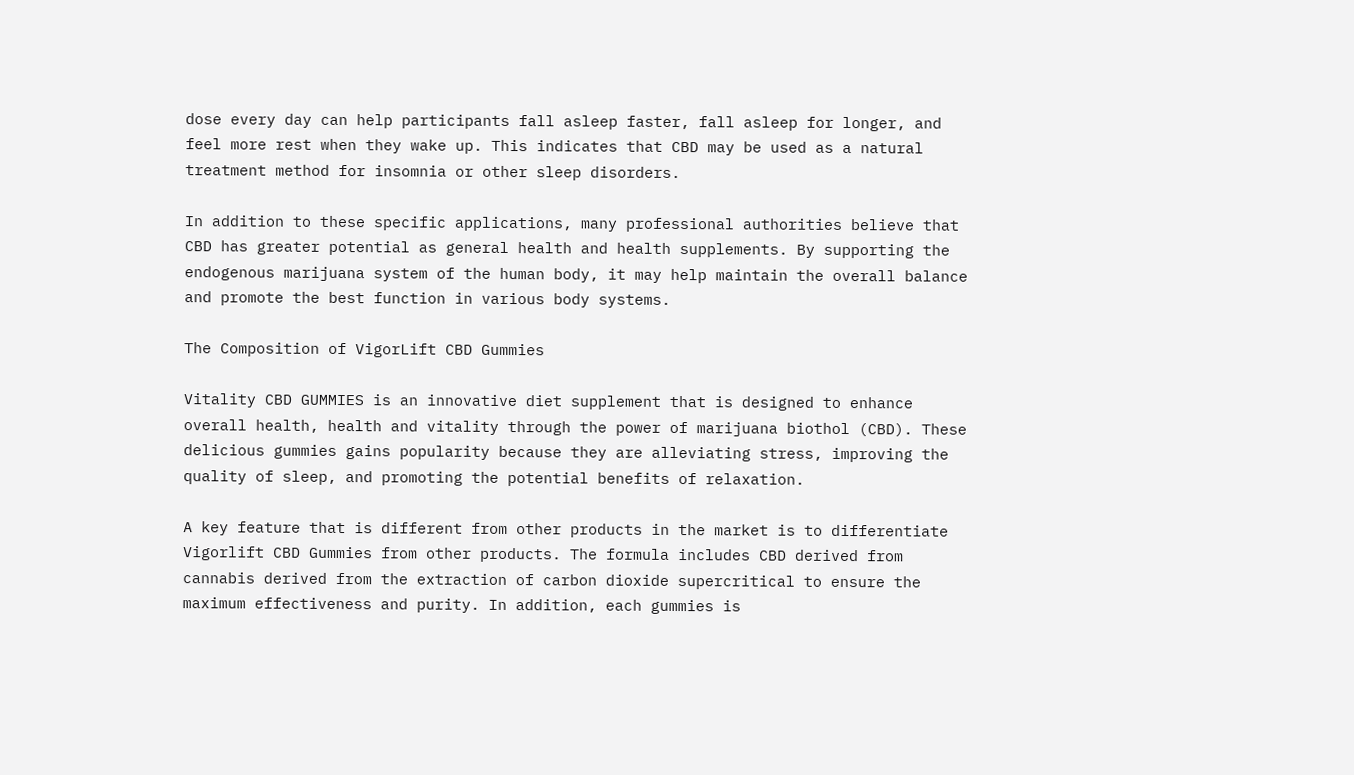dose every day can help participants fall asleep faster, fall asleep for longer, and feel more rest when they wake up. This indicates that CBD may be used as a natural treatment method for insomnia or other sleep disorders.

In addition to these specific applications, many professional authorities believe that CBD has greater potential as general health and health supplements. By supporting the endogenous marijuana system of the human body, it may help maintain the overall balance and promote the best function in various body systems.

The Composition of VigorLift CBD Gummies

Vitality CBD GUMMIES is an innovative diet supplement that is designed to enhance overall health, health and vitality through the power of marijuana biothol (CBD). These delicious gummies gains popularity because they are alleviating stress, improving the quality of sleep, and promoting the potential benefits of relaxation.

A key feature that is different from other products in the market is to differentiate Vigorlift CBD Gummies from other products. The formula includes CBD derived from cannabis derived from the extraction of carbon dioxide supercritical to ensure the maximum effectiveness and purity. In addition, each gummies is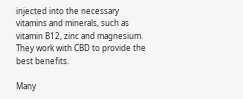injected into the necessary vitamins and minerals, such as vitamin B12, zinc and magnesium. They work with CBD to provide the best benefits.

Many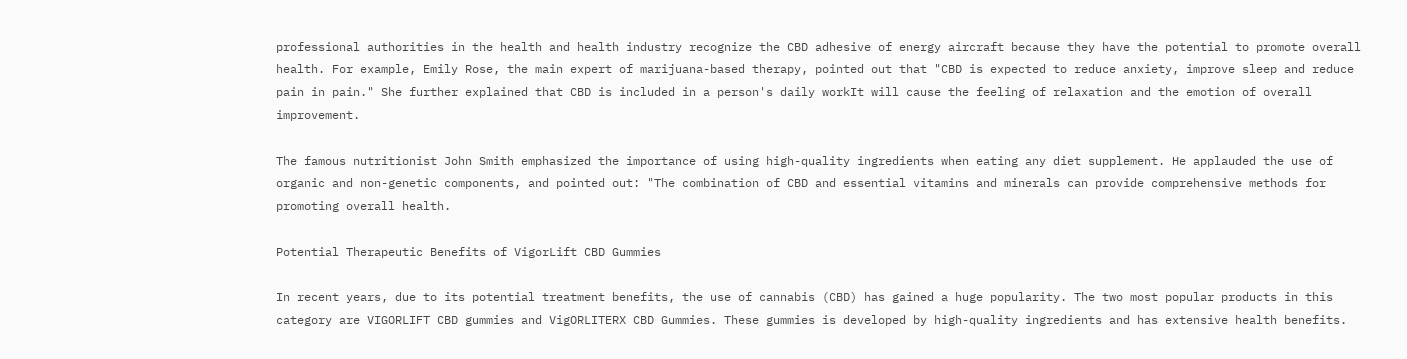professional authorities in the health and health industry recognize the CBD adhesive of energy aircraft because they have the potential to promote overall health. For example, Emily Rose, the main expert of marijuana-based therapy, pointed out that "CBD is expected to reduce anxiety, improve sleep and reduce pain in pain." She further explained that CBD is included in a person's daily workIt will cause the feeling of relaxation and the emotion of overall improvement.

The famous nutritionist John Smith emphasized the importance of using high-quality ingredients when eating any diet supplement. He applauded the use of organic and non-genetic components, and pointed out: "The combination of CBD and essential vitamins and minerals can provide comprehensive methods for promoting overall health.

Potential Therapeutic Benefits of VigorLift CBD Gummies

In recent years, due to its potential treatment benefits, the use of cannabis (CBD) has gained a huge popularity. The two most popular products in this category are VIGORLIFT CBD gummies and VigORLITERX CBD Gummies. These gummies is developed by high-quality ingredients and has extensive health benefits.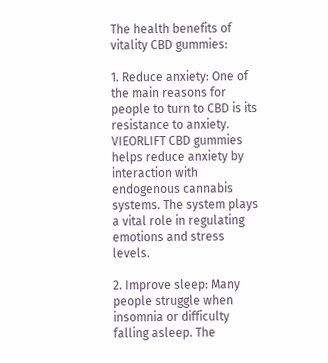The health benefits of vitality CBD gummies:

1. Reduce anxiety: One of the main reasons for people to turn to CBD is its resistance to anxiety. VIEORLIFT CBD gummies helps reduce anxiety by interaction with endogenous cannabis systems. The system plays a vital role in regulating emotions and stress levels.

2. Improve sleep: Many people struggle when insomnia or difficulty falling asleep. The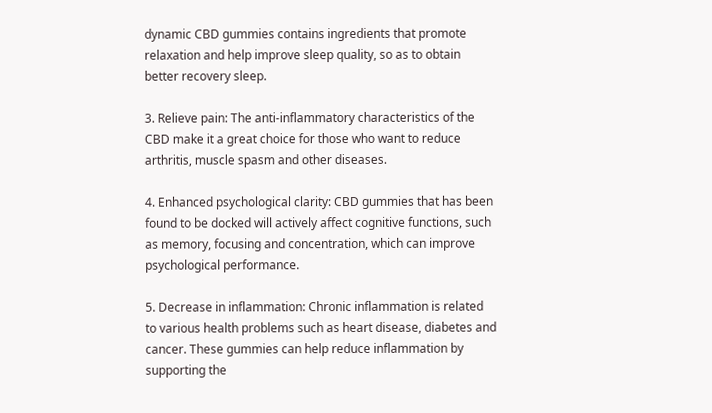dynamic CBD gummies contains ingredients that promote relaxation and help improve sleep quality, so as to obtain better recovery sleep.

3. Relieve pain: The anti-inflammatory characteristics of the CBD make it a great choice for those who want to reduce arthritis, muscle spasm and other diseases.

4. Enhanced psychological clarity: CBD gummies that has been found to be docked will actively affect cognitive functions, such as memory, focusing and concentration, which can improve psychological performance.

5. Decrease in inflammation: Chronic inflammation is related to various health problems such as heart disease, diabetes and cancer. These gummies can help reduce inflammation by supporting the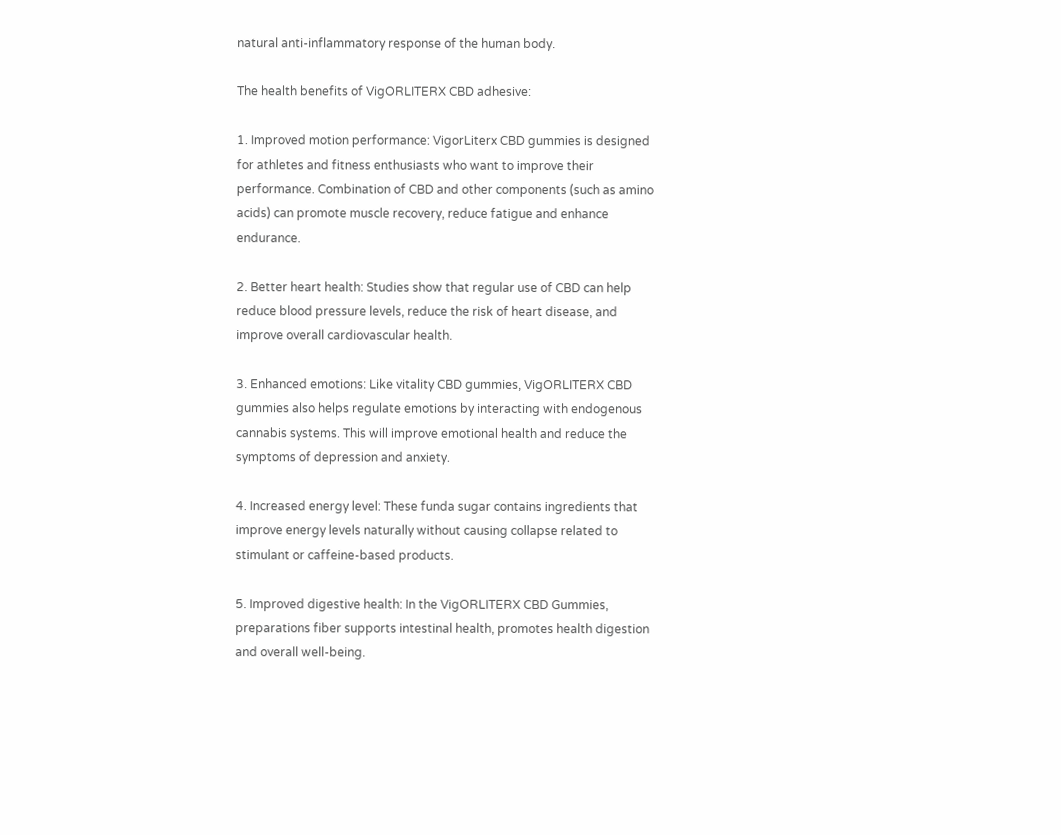natural anti-inflammatory response of the human body.

The health benefits of VigORLITERX CBD adhesive:

1. Improved motion performance: VigorLiterx CBD gummies is designed for athletes and fitness enthusiasts who want to improve their performance. Combination of CBD and other components (such as amino acids) can promote muscle recovery, reduce fatigue and enhance endurance.

2. Better heart health: Studies show that regular use of CBD can help reduce blood pressure levels, reduce the risk of heart disease, and improve overall cardiovascular health.

3. Enhanced emotions: Like vitality CBD gummies, VigORLITERX CBD gummies also helps regulate emotions by interacting with endogenous cannabis systems. This will improve emotional health and reduce the symptoms of depression and anxiety.

4. Increased energy level: These funda sugar contains ingredients that improve energy levels naturally without causing collapse related to stimulant or caffeine-based products.

5. Improved digestive health: In the VigORLITERX CBD Gummies, preparations fiber supports intestinal health, promotes health digestion and overall well-being.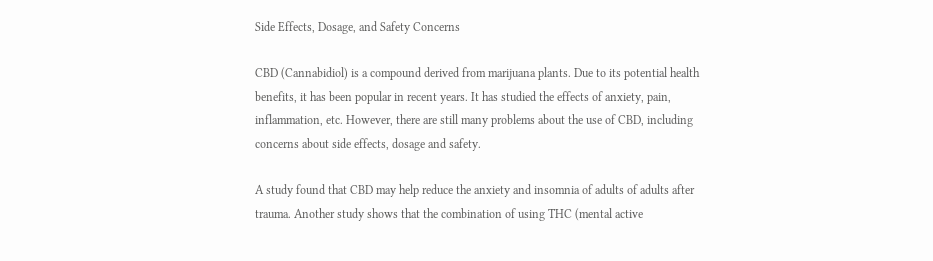Side Effects, Dosage, and Safety Concerns

CBD (Cannabidiol) is a compound derived from marijuana plants. Due to its potential health benefits, it has been popular in recent years. It has studied the effects of anxiety, pain, inflammation, etc. However, there are still many problems about the use of CBD, including concerns about side effects, dosage and safety.

A study found that CBD may help reduce the anxiety and insomnia of adults of adults after trauma. Another study shows that the combination of using THC (mental active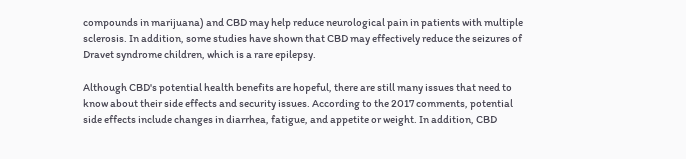compounds in marijuana) and CBD may help reduce neurological pain in patients with multiple sclerosis. In addition, some studies have shown that CBD may effectively reduce the seizures of Dravet syndrome children, which is a rare epilepsy.

Although CBD's potential health benefits are hopeful, there are still many issues that need to know about their side effects and security issues. According to the 2017 comments, potential side effects include changes in diarrhea, fatigue, and appetite or weight. In addition, CBD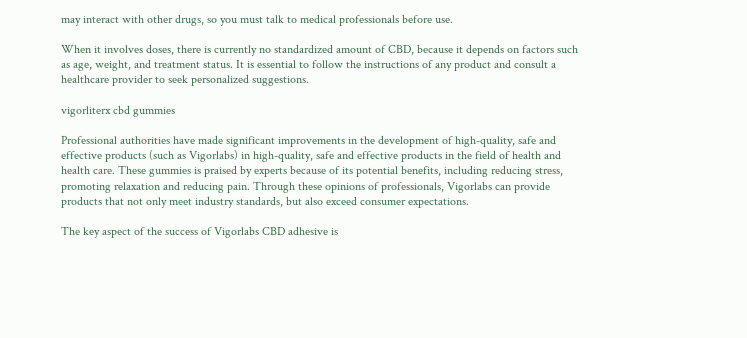may interact with other drugs, so you must talk to medical professionals before use.

When it involves doses, there is currently no standardized amount of CBD, because it depends on factors such as age, weight, and treatment status. It is essential to follow the instructions of any product and consult a healthcare provider to seek personalized suggestions.

vigorliterx cbd gummies

Professional authorities have made significant improvements in the development of high-quality, safe and effective products (such as Vigorlabs) in high-quality, safe and effective products in the field of health and health care. These gummies is praised by experts because of its potential benefits, including reducing stress, promoting relaxation and reducing pain. Through these opinions of professionals, Vigorlabs can provide products that not only meet industry standards, but also exceed consumer expectations.

The key aspect of the success of Vigorlabs CBD adhesive is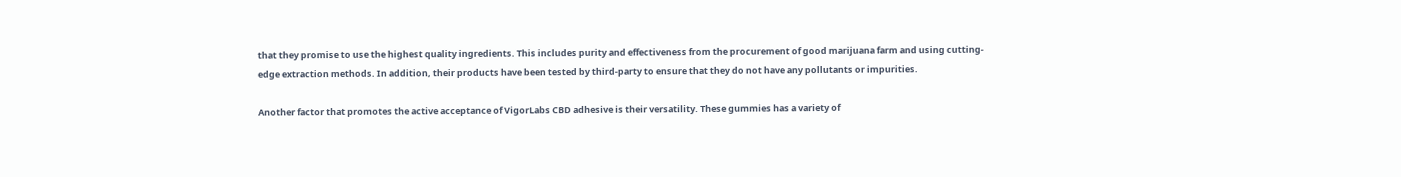that they promise to use the highest quality ingredients. This includes purity and effectiveness from the procurement of good marijuana farm and using cutting-edge extraction methods. In addition, their products have been tested by third-party to ensure that they do not have any pollutants or impurities.

Another factor that promotes the active acceptance of VigorLabs CBD adhesive is their versatility. These gummies has a variety of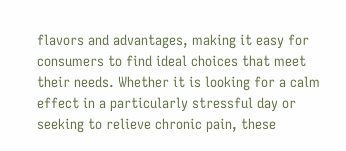flavors and advantages, making it easy for consumers to find ideal choices that meet their needs. Whether it is looking for a calm effect in a particularly stressful day or seeking to relieve chronic pain, these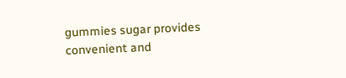gummies sugar provides convenient and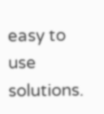easy to use solutions.